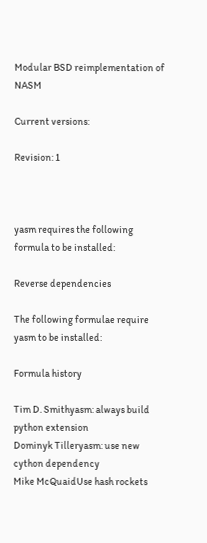Modular BSD reimplementation of NASM

Current versions:

Revision: 1



yasm requires the following formula to be installed:

Reverse dependencies

The following formulae require yasm to be installed:

Formula history

Tim D. Smithyasm: always build python extension
Dominyk Tilleryasm: use new cython dependency
Mike McQuaidUse hash rockets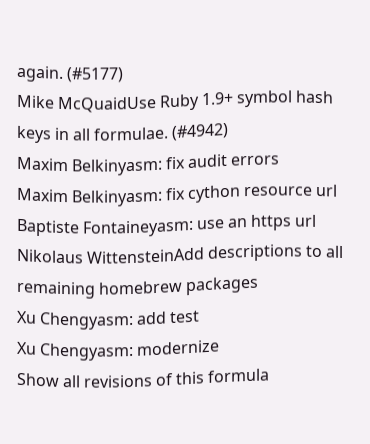again. (#5177)
Mike McQuaidUse Ruby 1.9+ symbol hash keys in all formulae. (#4942)
Maxim Belkinyasm: fix audit errors
Maxim Belkinyasm: fix cython resource url
Baptiste Fontaineyasm: use an https url
Nikolaus WittensteinAdd descriptions to all remaining homebrew packages
Xu Chengyasm: add test
Xu Chengyasm: modernize
Show all revisions of this formula